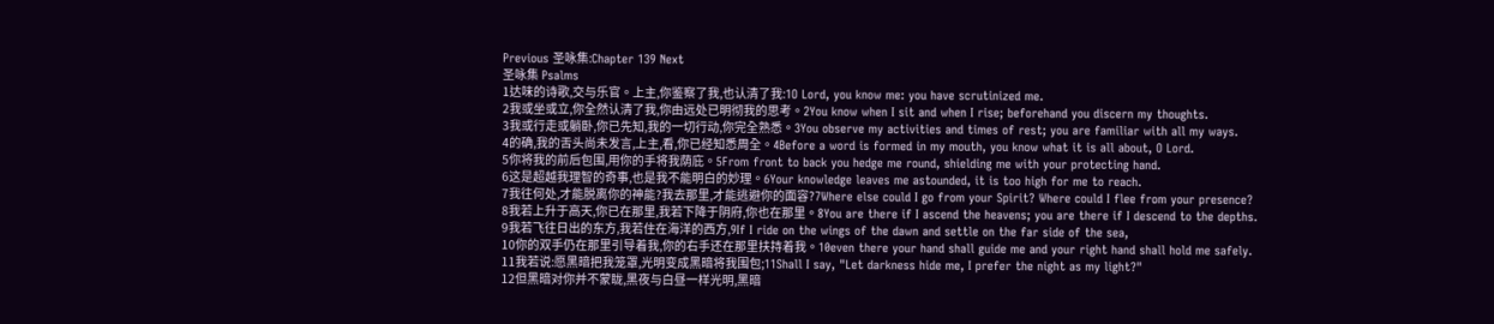Previous 圣咏集:Chapter 139 Next
圣咏集 Psalms
1达味的诗歌,交与乐官。上主,你鉴察了我,也认清了我:1O Lord, you know me: you have scrutinized me.
2我或坐或立,你全然认清了我,你由远处已明彻我的思考。2You know when I sit and when I rise; beforehand you discern my thoughts.
3我或行走或躺卧,你已先知,我的一切行动,你完全熟悉。3You observe my activities and times of rest; you are familiar with all my ways.
4的确,我的舌头尚未发言,上主,看,你已经知悉周全。4Before a word is formed in my mouth, you know what it is all about, O Lord.
5你将我的前后包围,用你的手将我荫庇。5From front to back you hedge me round, shielding me with your protecting hand.
6这是超越我理智的奇事,也是我不能明白的妙理。6Your knowledge leaves me astounded, it is too high for me to reach.
7我往何处,才能脱离你的神能?我去那里,才能逃避你的面容?7Where else could I go from your Spirit? Where could I flee from your presence?
8我若上升于高天,你已在那里,我若下降于阴府,你也在那里。8You are there if I ascend the heavens; you are there if I descend to the depths.
9我若飞往日出的东方,我若住在海洋的西方,9If I ride on the wings of the dawn and settle on the far side of the sea,
10你的双手仍在那里引导着我,你的右手还在那里扶持着我。10even there your hand shall guide me and your right hand shall hold me safely.
11我若说:愿黑暗把我笼罩,光明变成黑暗将我围包;11Shall I say, "Let darkness hide me, I prefer the night as my light?"
12但黑暗对你并不蒙眬,黑夜与白昼一样光明,黑暗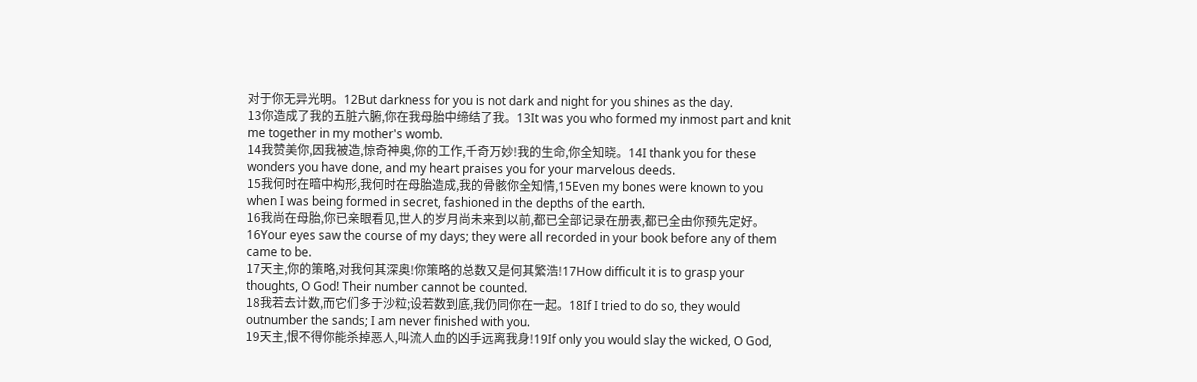对于你无异光明。12But darkness for you is not dark and night for you shines as the day.
13你造成了我的五脏六腑,你在我母胎中缔结了我。13It was you who formed my inmost part and knit me together in my mother's womb.
14我赞美你,因我被造,惊奇神奥,你的工作,千奇万妙!我的生命,你全知晓。14I thank you for these wonders you have done, and my heart praises you for your marvelous deeds.
15我何时在暗中构形,我何时在母胎造成,我的骨骸你全知情,15Even my bones were known to you when I was being formed in secret, fashioned in the depths of the earth.
16我尚在母胎,你已亲眼看见,世人的岁月尚未来到以前,都已全部记录在册表,都已全由你预先定好。16Your eyes saw the course of my days; they were all recorded in your book before any of them came to be.
17天主,你的策略,对我何其深奥!你策略的总数又是何其繁浩!17How difficult it is to grasp your thoughts, O God! Their number cannot be counted.
18我若去计数,而它们多于沙粒;设若数到底,我仍同你在一起。18If I tried to do so, they would outnumber the sands; I am never finished with you.
19天主,恨不得你能杀掉恶人,叫流人血的凶手远离我身!19If only you would slay the wicked, O God,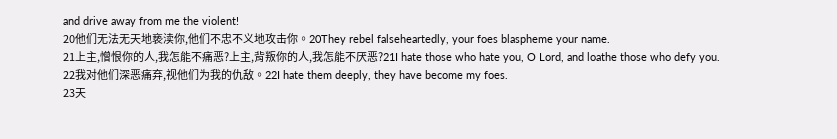and drive away from me the violent!
20他们无法无天地亵渎你,他们不忠不义地攻击你。20They rebel falseheartedly, your foes blaspheme your name.
21上主,憎恨你的人,我怎能不痛恶?上主,背叛你的人,我怎能不厌恶?21I hate those who hate you, O Lord, and loathe those who defy you.
22我对他们深恶痛弃,视他们为我的仇敌。22I hate them deeply, they have become my foes.
23天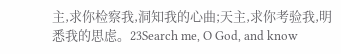主,求你检察我,洞知我的心曲;天主,求你考验我,明悉我的思虑。23Search me, O God, and know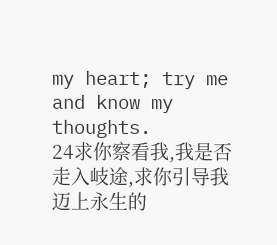my heart; try me and know my thoughts.
24求你察看我,我是否走入岐途,求你引导我迈上永生的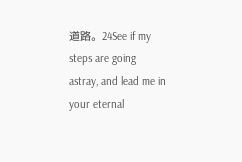道路。24See if my steps are going astray, and lead me in your eternal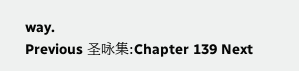way.
Previous 圣咏集:Chapter 139 Next